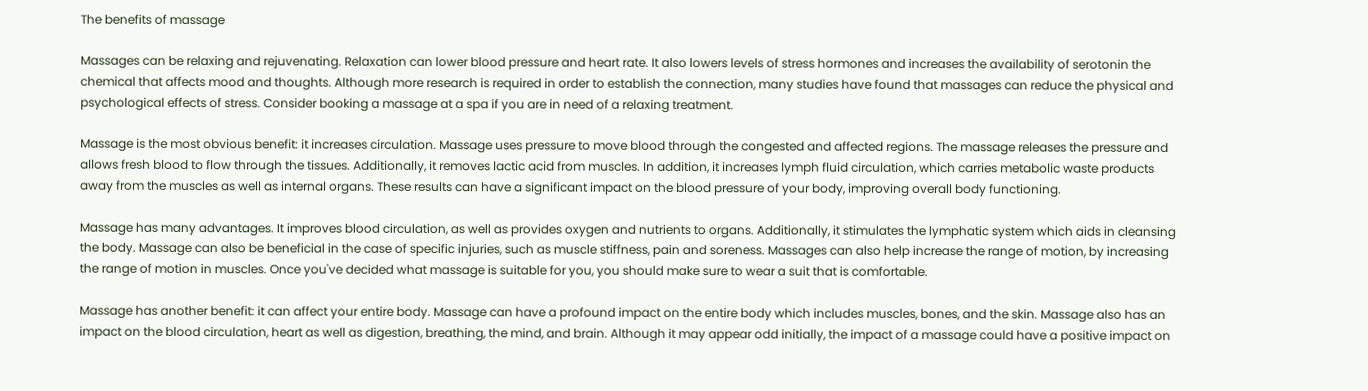The benefits of massage

Massages can be relaxing and rejuvenating. Relaxation can lower blood pressure and heart rate. It also lowers levels of stress hormones and increases the availability of serotonin the chemical that affects mood and thoughts. Although more research is required in order to establish the connection, many studies have found that massages can reduce the physical and psychological effects of stress. Consider booking a massage at a spa if you are in need of a relaxing treatment.

Massage is the most obvious benefit: it increases circulation. Massage uses pressure to move blood through the congested and affected regions. The massage releases the pressure and allows fresh blood to flow through the tissues. Additionally, it removes lactic acid from muscles. In addition, it increases lymph fluid circulation, which carries metabolic waste products away from the muscles as well as internal organs. These results can have a significant impact on the blood pressure of your body, improving overall body functioning.

Massage has many advantages. It improves blood circulation, as well as provides oxygen and nutrients to organs. Additionally, it stimulates the lymphatic system which aids in cleansing the body. Massage can also be beneficial in the case of specific injuries, such as muscle stiffness, pain and soreness. Massages can also help increase the range of motion, by increasing the range of motion in muscles. Once you've decided what massage is suitable for you, you should make sure to wear a suit that is comfortable.

Massage has another benefit: it can affect your entire body. Massage can have a profound impact on the entire body which includes muscles, bones, and the skin. Massage also has an impact on the blood circulation, heart as well as digestion, breathing, the mind, and brain. Although it may appear odd initially, the impact of a massage could have a positive impact on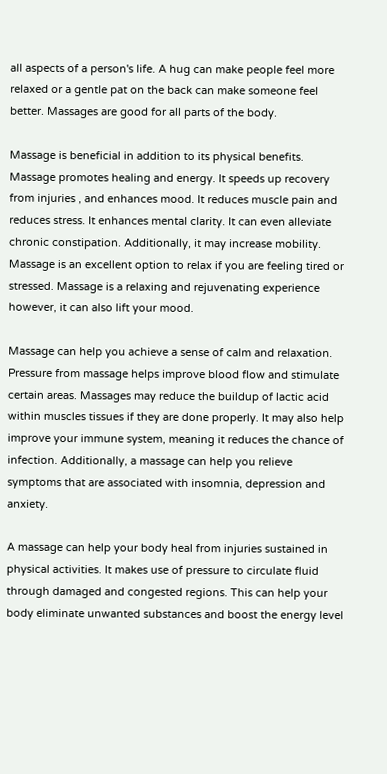all aspects of a person's life. A hug can make people feel more relaxed or a gentle pat on the back can make someone feel better. Massages are good for all parts of the body.

Massage is beneficial in addition to its physical benefits. Massage promotes healing and energy. It speeds up recovery from injuries , and enhances mood. It reduces muscle pain and reduces stress. It enhances mental clarity. It can even alleviate chronic constipation. Additionally, it may increase mobility. Massage is an excellent option to relax if you are feeling tired or stressed. Massage is a relaxing and rejuvenating experience however, it can also lift your mood.

Massage can help you achieve a sense of calm and relaxation. Pressure from massage helps improve blood flow and stimulate certain areas. Massages may reduce the buildup of lactic acid within muscles tissues if they are done properly. It may also help improve your immune system, meaning it reduces the chance of infection. Additionally, a massage can help you relieve symptoms that are associated with insomnia, depression and anxiety.

A massage can help your body heal from injuries sustained in physical activities. It makes use of pressure to circulate fluid through damaged and congested regions. This can help your body eliminate unwanted substances and boost the energy level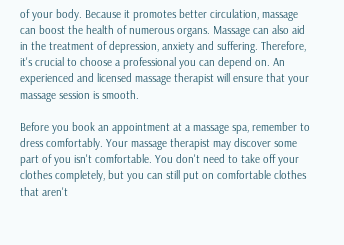of your body. Because it promotes better circulation, massage can boost the health of numerous organs. Massage can also aid in the treatment of depression, anxiety and suffering. Therefore, it's crucial to choose a professional you can depend on. An experienced and licensed massage therapist will ensure that your massage session is smooth.

Before you book an appointment at a massage spa, remember to dress comfortably. Your massage therapist may discover some part of you isn't comfortable. You don't need to take off your clothes completely, but you can still put on comfortable clothes that aren't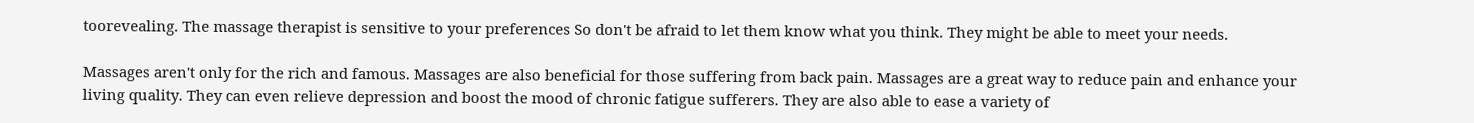toorevealing. The massage therapist is sensitive to your preferences So don't be afraid to let them know what you think. They might be able to meet your needs.

Massages aren't only for the rich and famous. Massages are also beneficial for those suffering from back pain. Massages are a great way to reduce pain and enhance your living quality. They can even relieve depression and boost the mood of chronic fatigue sufferers. They are also able to ease a variety of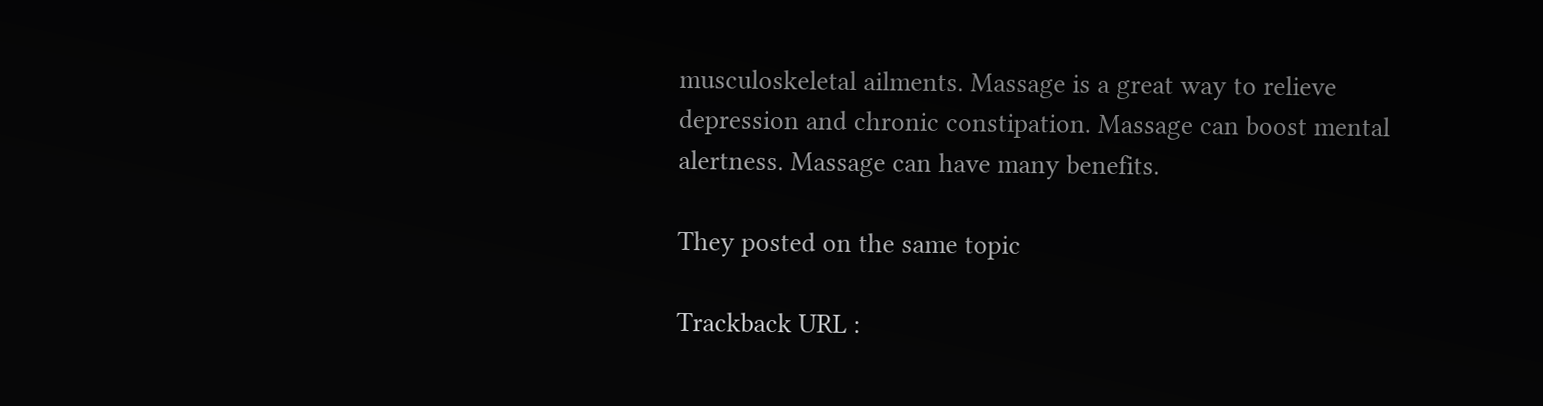musculoskeletal ailments. Massage is a great way to relieve depression and chronic constipation. Massage can boost mental alertness. Massage can have many benefits.

They posted on the same topic

Trackback URL :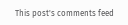This post's comments feed